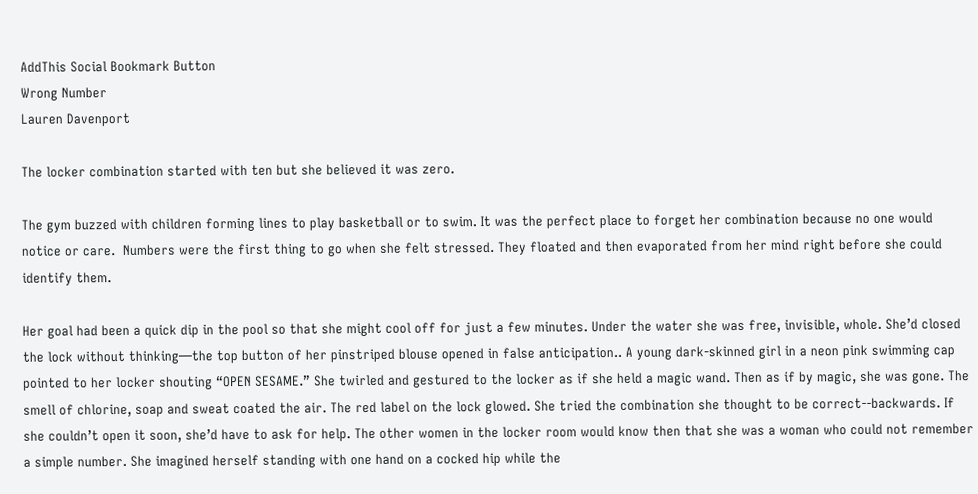AddThis Social Bookmark Button
Wrong Number
Lauren Davenport

The locker combination started with ten but she believed it was zero.

The gym buzzed with children forming lines to play basketball or to swim. It was the perfect place to forget her combination because no one would notice or care.  Numbers were the first thing to go when she felt stressed. They floated and then evaporated from her mind right before she could identify them.

Her goal had been a quick dip in the pool so that she might cool off for just a few minutes. Under the water she was free, invisible, whole. She’d closed the lock without thinking—the top button of her pinstriped blouse opened in false anticipation.. A young dark-skinned girl in a neon pink swimming cap pointed to her locker shouting “OPEN SESAME.” She twirled and gestured to the locker as if she held a magic wand. Then as if by magic, she was gone. The smell of chlorine, soap and sweat coated the air. The red label on the lock glowed. She tried the combination she thought to be correct--backwards. If she couldn’t open it soon, she’d have to ask for help. The other women in the locker room would know then that she was a woman who could not remember a simple number. She imagined herself standing with one hand on a cocked hip while the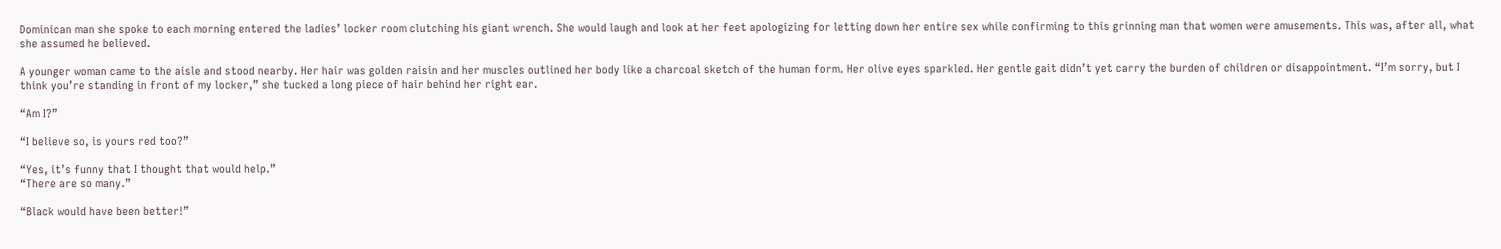Dominican man she spoke to each morning entered the ladies’ locker room clutching his giant wrench. She would laugh and look at her feet apologizing for letting down her entire sex while confirming to this grinning man that women were amusements. This was, after all, what she assumed he believed.

A younger woman came to the aisle and stood nearby. Her hair was golden raisin and her muscles outlined her body like a charcoal sketch of the human form. Her olive eyes sparkled. Her gentle gait didn’t yet carry the burden of children or disappointment. “I’m sorry, but I think you’re standing in front of my locker,” she tucked a long piece of hair behind her right ear.

“Am I?”

“I believe so, is yours red too?”

“Yes, it’s funny that I thought that would help.”
“There are so many.”

“Black would have been better!”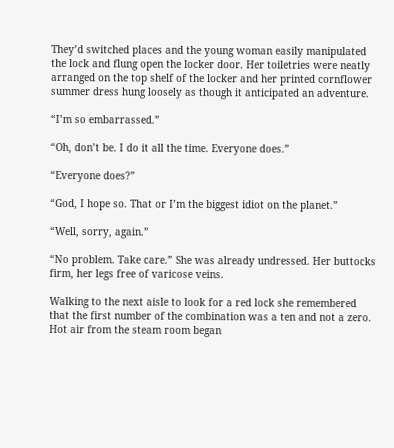They’d switched places and the young woman easily manipulated the lock and flung open the locker door. Her toiletries were neatly arranged on the top shelf of the locker and her printed cornflower summer dress hung loosely as though it anticipated an adventure.

“I’m so embarrassed.”

“Oh, don’t be. I do it all the time. Everyone does.”

“Everyone does?”

“God, I hope so. That or I’m the biggest idiot on the planet.”

“Well, sorry, again.”

“No problem. Take care.” She was already undressed. Her buttocks firm, her legs free of varicose veins.

Walking to the next aisle to look for a red lock she remembered that the first number of the combination was a ten and not a zero. Hot air from the steam room began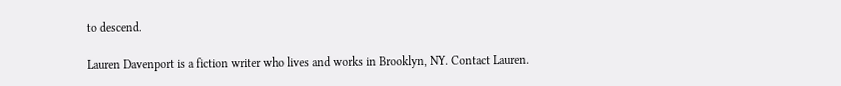to descend.

Lauren Davenport is a fiction writer who lives and works in Brooklyn, NY. Contact Lauren.